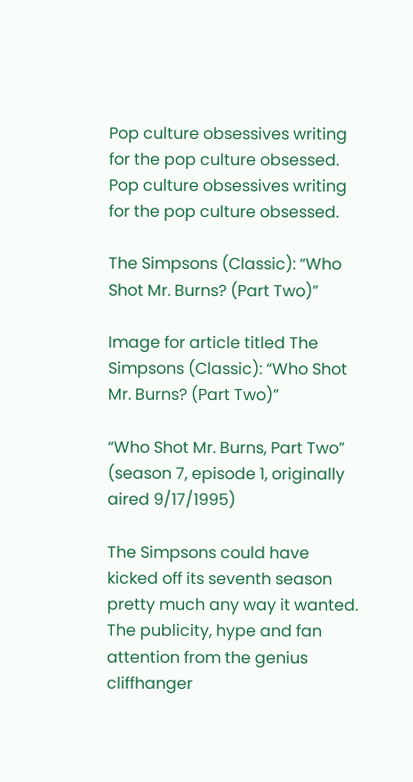Pop culture obsessives writing for the pop culture obsessed.
Pop culture obsessives writing for the pop culture obsessed.

The Simpsons (Classic): “Who Shot Mr. Burns? (Part Two)”

Image for article titled The Simpsons (Classic): “Who Shot Mr. Burns? (Part Two)”

“Who Shot Mr. Burns, Part Two” (season 7, episode 1, originally aired 9/17/1995)

The Simpsons could have kicked off its seventh season pretty much any way it wanted. The publicity, hype and fan attention from the genius cliffhanger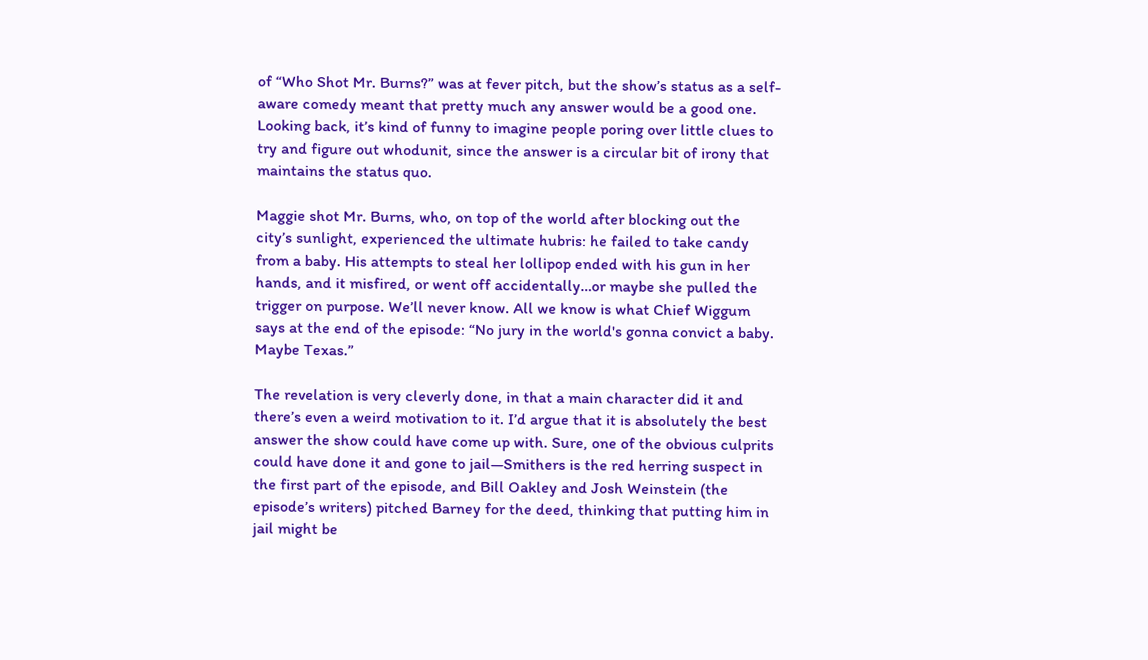of “Who Shot Mr. Burns?” was at fever pitch, but the show’s status as a self-aware comedy meant that pretty much any answer would be a good one. Looking back, it’s kind of funny to imagine people poring over little clues to try and figure out whodunit, since the answer is a circular bit of irony that maintains the status quo.

Maggie shot Mr. Burns, who, on top of the world after blocking out the city’s sunlight, experienced the ultimate hubris: he failed to take candy from a baby. His attempts to steal her lollipop ended with his gun in her hands, and it misfired, or went off accidentally…or maybe she pulled the trigger on purpose. We’ll never know. All we know is what Chief Wiggum says at the end of the episode: “No jury in the world's gonna convict a baby. Maybe Texas.”

The revelation is very cleverly done, in that a main character did it and there’s even a weird motivation to it. I’d argue that it is absolutely the best answer the show could have come up with. Sure, one of the obvious culprits could have done it and gone to jail—Smithers is the red herring suspect in the first part of the episode, and Bill Oakley and Josh Weinstein (the episode’s writers) pitched Barney for the deed, thinking that putting him in jail might be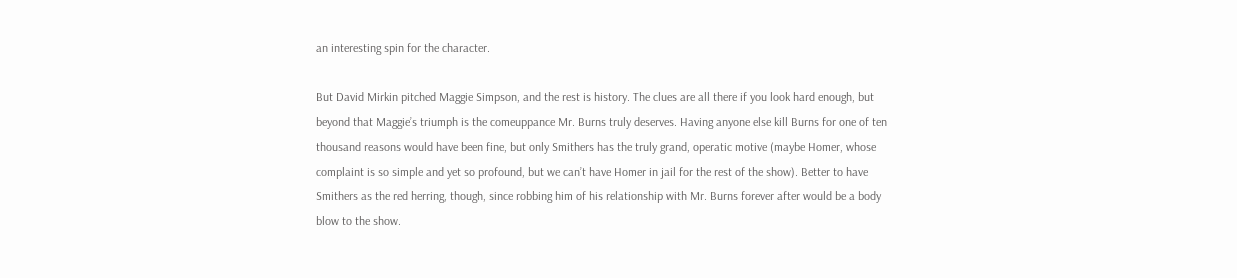an interesting spin for the character.

But David Mirkin pitched Maggie Simpson, and the rest is history. The clues are all there if you look hard enough, but beyond that Maggie’s triumph is the comeuppance Mr. Burns truly deserves. Having anyone else kill Burns for one of ten thousand reasons would have been fine, but only Smithers has the truly grand, operatic motive (maybe Homer, whose complaint is so simple and yet so profound, but we can’t have Homer in jail for the rest of the show). Better to have Smithers as the red herring, though, since robbing him of his relationship with Mr. Burns forever after would be a body blow to the show.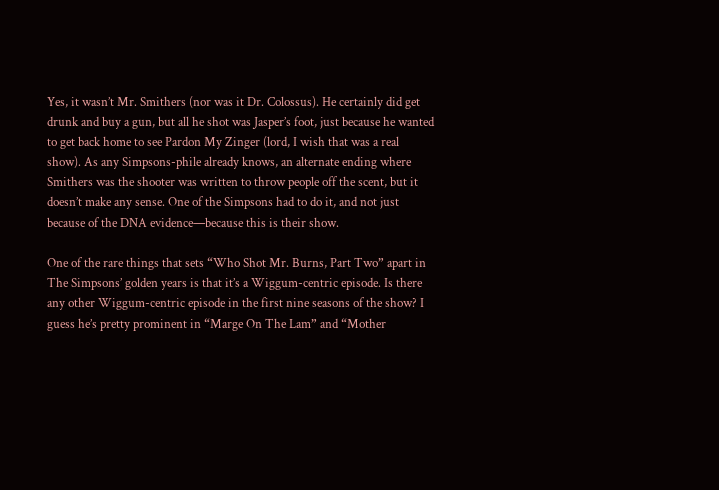Yes, it wasn’t Mr. Smithers (nor was it Dr. Colossus). He certainly did get drunk and buy a gun, but all he shot was Jasper’s foot, just because he wanted to get back home to see Pardon My Zinger (lord, I wish that was a real show). As any Simpsons-phile already knows, an alternate ending where Smithers was the shooter was written to throw people off the scent, but it doesn’t make any sense. One of the Simpsons had to do it, and not just because of the DNA evidence—because this is their show.

One of the rare things that sets “Who Shot Mr. Burns, Part Two” apart in The Simpsons’ golden years is that it’s a Wiggum-centric episode. Is there any other Wiggum-centric episode in the first nine seasons of the show? I guess he’s pretty prominent in “Marge On The Lam” and “Mother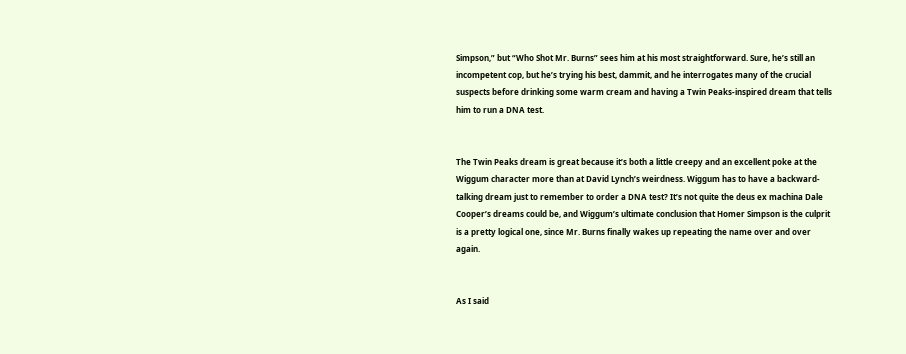Simpson,” but “Who Shot Mr. Burns” sees him at his most straightforward. Sure, he’s still an incompetent cop, but he’s trying his best, dammit, and he interrogates many of the crucial suspects before drinking some warm cream and having a Twin Peaks-inspired dream that tells him to run a DNA test.


The Twin Peaks dream is great because it’s both a little creepy and an excellent poke at the Wiggum character more than at David Lynch’s weirdness. Wiggum has to have a backward-talking dream just to remember to order a DNA test? It’s not quite the deus ex machina Dale Cooper’s dreams could be, and Wiggum’s ultimate conclusion that Homer Simpson is the culprit is a pretty logical one, since Mr. Burns finally wakes up repeating the name over and over again.


As I said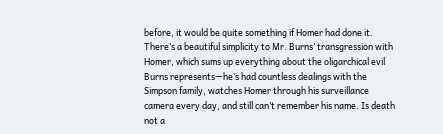before, it would be quite something if Homer had done it. There’s a beautiful simplicity to Mr. Burns’ transgression with Homer, which sums up everything about the oligarchical evil Burns represents—he’s had countless dealings with the Simpson family, watches Homer through his surveillance camera every day, and still can’t remember his name. Is death not a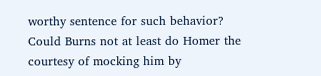worthy sentence for such behavior? Could Burns not at least do Homer the courtesy of mocking him by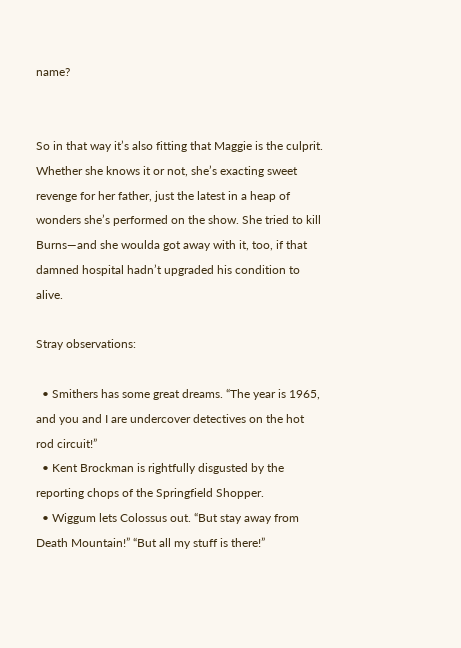name?


So in that way it’s also fitting that Maggie is the culprit. Whether she knows it or not, she’s exacting sweet revenge for her father, just the latest in a heap of wonders she’s performed on the show. She tried to kill Burns—and she woulda got away with it, too, if that damned hospital hadn’t upgraded his condition to alive.

Stray observations:

  • Smithers has some great dreams. “The year is 1965, and you and I are undercover detectives on the hot rod circuit!”
  • Kent Brockman is rightfully disgusted by the reporting chops of the Springfield Shopper.
  • Wiggum lets Colossus out. “But stay away from Death Mountain!” “But all my stuff is there!”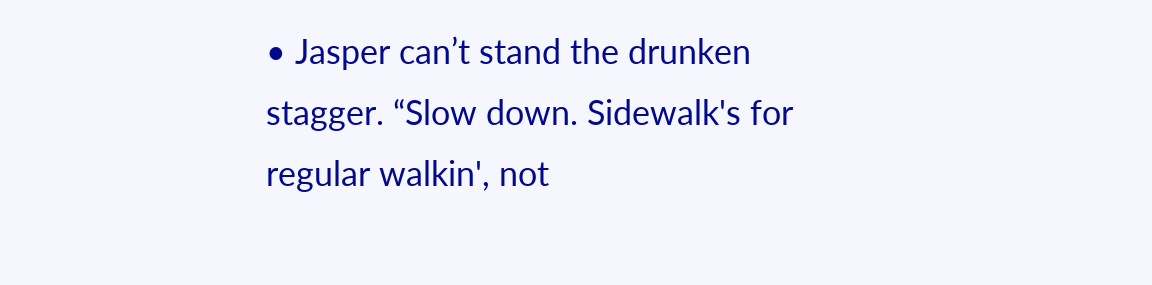• Jasper can’t stand the drunken stagger. “Slow down. Sidewalk's for regular walkin', not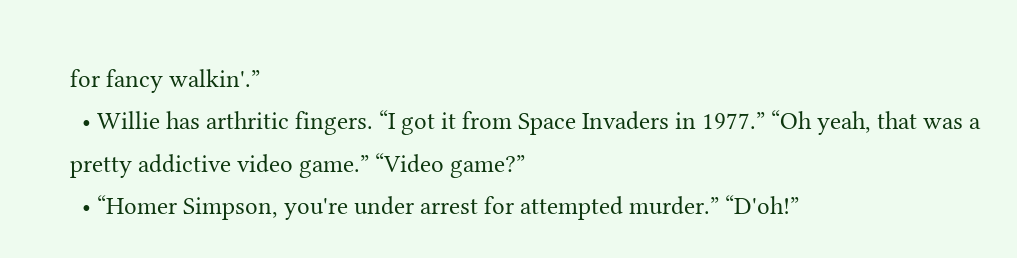for fancy walkin'.”
  • Willie has arthritic fingers. “I got it from Space Invaders in 1977.” “Oh yeah, that was a pretty addictive video game.” “Video game?”
  • “Homer Simpson, you're under arrest for attempted murder.” “D'oh!”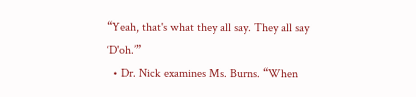“Yeah, that's what they all say. They all say ‘D'oh.’”
  • Dr. Nick examines Ms. Burns. “When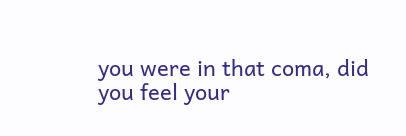you were in that coma, did you feel your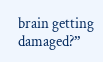brain getting damaged?”